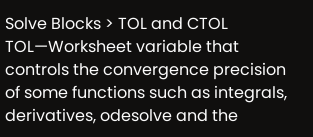Solve Blocks > TOL and CTOL
TOL—Worksheet variable that controls the convergence precision of some functions such as integrals, derivatives, odesolve and the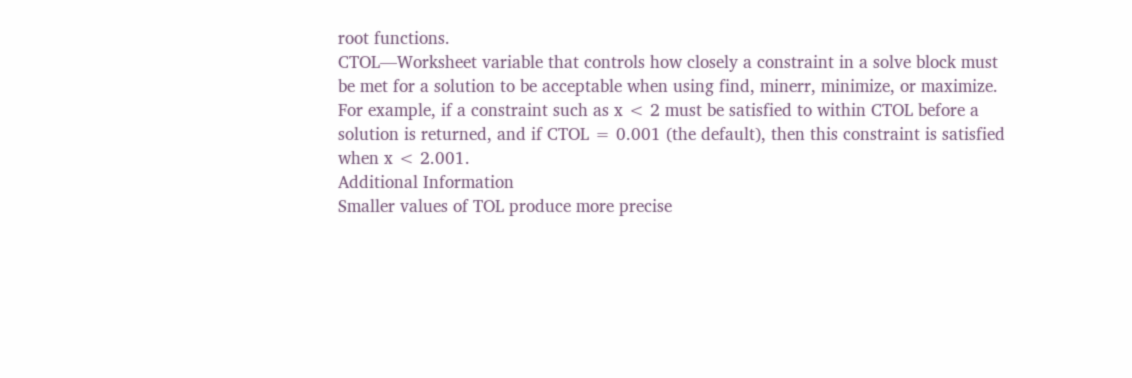root functions.
CTOL—Worksheet variable that controls how closely a constraint in a solve block must be met for a solution to be acceptable when using find, minerr, minimize, or maximize. For example, if a constraint such as x < 2 must be satisfied to within CTOL before a solution is returned, and if CTOL = 0.001 (the default), then this constraint is satisfied when x < 2.001.
Additional Information
Smaller values of TOL produce more precise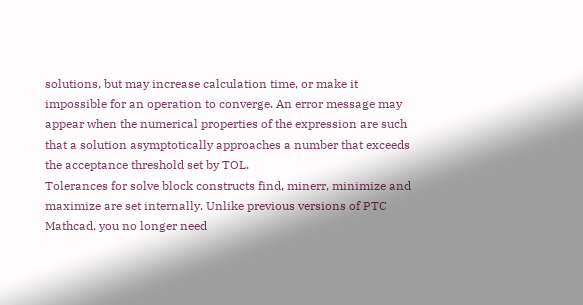solutions, but may increase calculation time, or make it impossible for an operation to converge. An error message may appear when the numerical properties of the expression are such that a solution asymptotically approaches a number that exceeds the acceptance threshold set by TOL.
Tolerances for solve block constructs find, minerr, minimize and maximize are set internally. Unlike previous versions of PTC Mathcad, you no longer need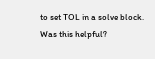to set TOL in a solve block.
Was this helpful?